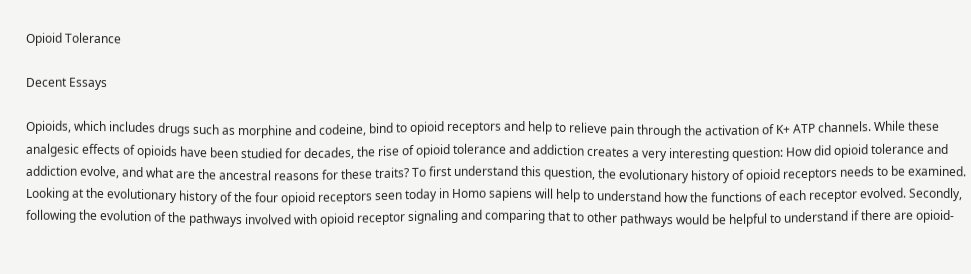Opioid Tolerance

Decent Essays

Opioids, which includes drugs such as morphine and codeine, bind to opioid receptors and help to relieve pain through the activation of K+ ATP channels. While these analgesic effects of opioids have been studied for decades, the rise of opioid tolerance and addiction creates a very interesting question: How did opioid tolerance and addiction evolve, and what are the ancestral reasons for these traits? To first understand this question, the evolutionary history of opioid receptors needs to be examined. Looking at the evolutionary history of the four opioid receptors seen today in Homo sapiens will help to understand how the functions of each receptor evolved. Secondly, following the evolution of the pathways involved with opioid receptor signaling and comparing that to other pathways would be helpful to understand if there are opioid-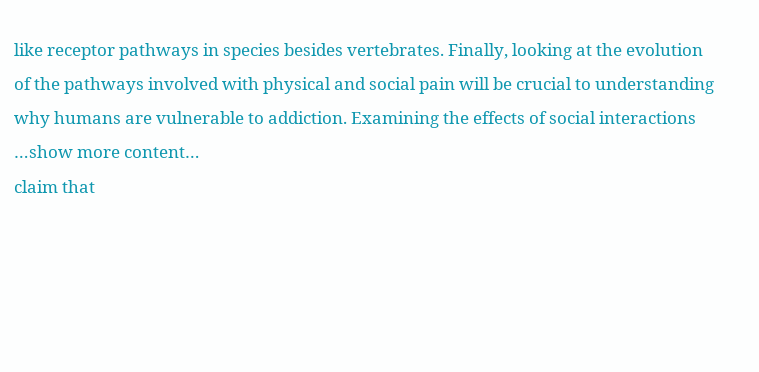like receptor pathways in species besides vertebrates. Finally, looking at the evolution of the pathways involved with physical and social pain will be crucial to understanding why humans are vulnerable to addiction. Examining the effects of social interactions
…show more content…
claim that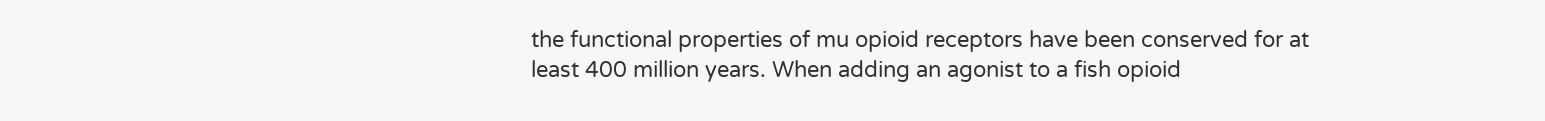the functional properties of mu opioid receptors have been conserved for at least 400 million years. When adding an agonist to a fish opioid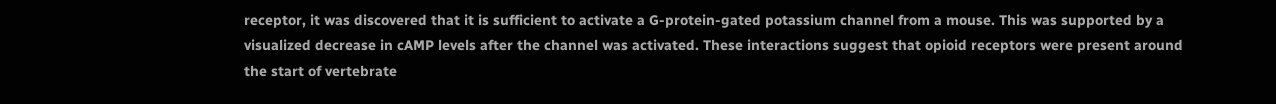receptor, it was discovered that it is sufficient to activate a G-protein-gated potassium channel from a mouse. This was supported by a visualized decrease in cAMP levels after the channel was activated. These interactions suggest that opioid receptors were present around the start of vertebrate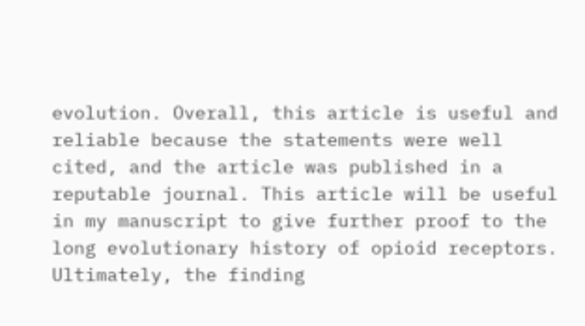evolution. Overall, this article is useful and reliable because the statements were well cited, and the article was published in a reputable journal. This article will be useful in my manuscript to give further proof to the long evolutionary history of opioid receptors. Ultimately, the finding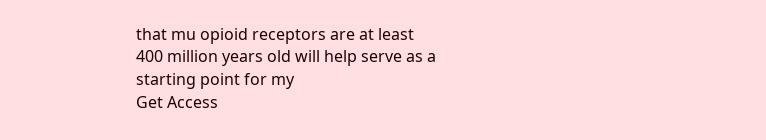that mu opioid receptors are at least 400 million years old will help serve as a starting point for my
Get Access